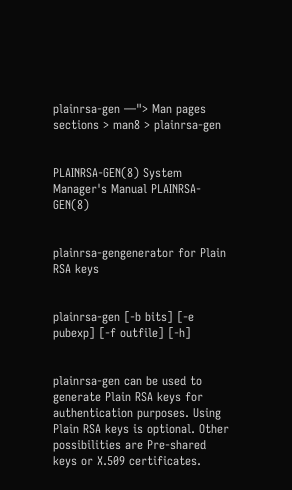plainrsa-gen —"> Man pages sections > man8 > plainrsa-gen


PLAINRSA-GEN(8) System Manager's Manual PLAINRSA-GEN(8)


plainrsa-gengenerator for Plain RSA keys


plainrsa-gen [-b bits] [-e pubexp] [-f outfile] [-h]


plainrsa-gen can be used to generate Plain RSA keys for authentication purposes. Using Plain RSA keys is optional. Other possibilities are Pre-shared keys or X.509 certificates.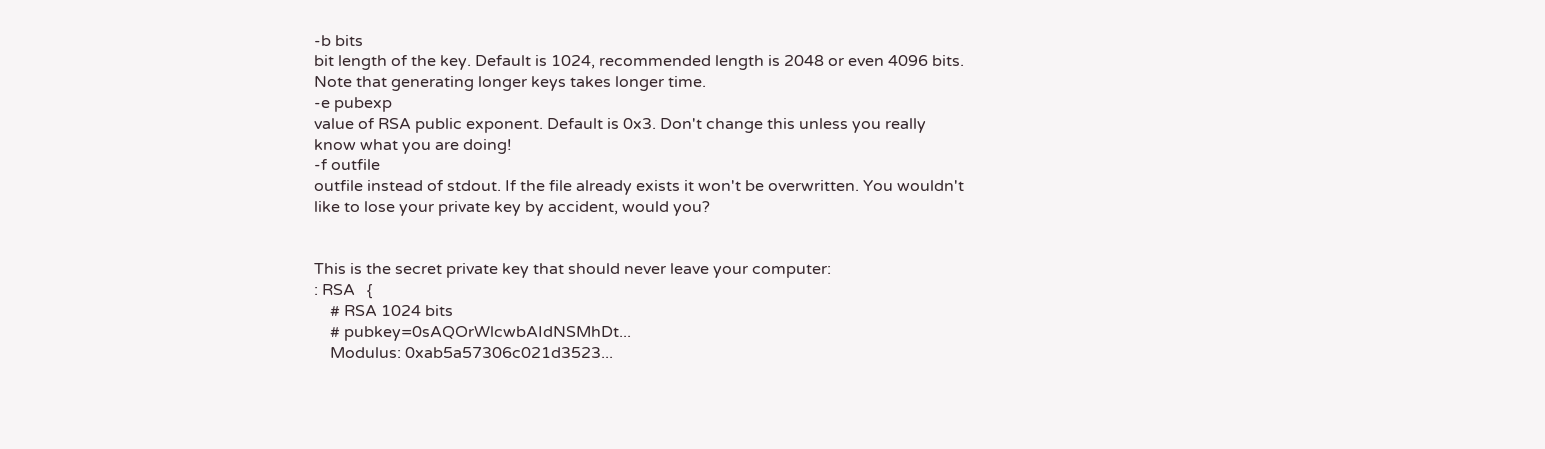-b bits
bit length of the key. Default is 1024, recommended length is 2048 or even 4096 bits. Note that generating longer keys takes longer time.
-e pubexp
value of RSA public exponent. Default is 0x3. Don't change this unless you really know what you are doing!
-f outfile
outfile instead of stdout. If the file already exists it won't be overwritten. You wouldn't like to lose your private key by accident, would you?


This is the secret private key that should never leave your computer:
: RSA   {
    # RSA 1024 bits
    # pubkey=0sAQOrWlcwbAIdNSMhDt...
    Modulus: 0xab5a57306c021d3523...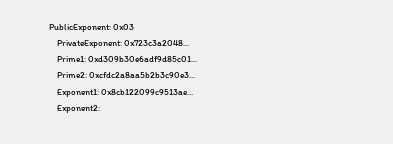PublicExponent: 0x03
    PrivateExponent: 0x723c3a2048...
    Prime1: 0xd309b30e6adf9d85c01...
    Prime2: 0xcfdc2a8aa5b2b3c90e3...
    Exponent1: 0x8cb122099c9513ae...
    Exponent2: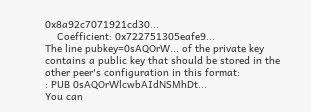0x8a92c7071921cd30...
    Coefficient: 0x722751305eafe9...
The line pubkey=0sAQOrW... of the private key contains a public key that should be stored in the other peer's configuration in this format:
: PUB 0sAQOrWlcwbAIdNSMhDt...
You can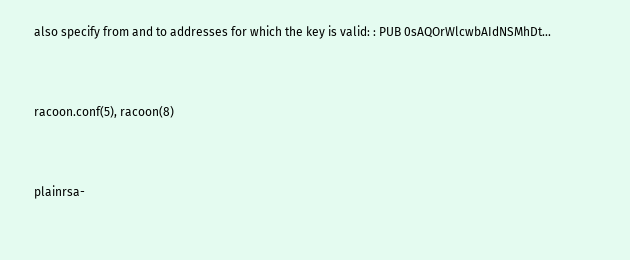also specify from and to addresses for which the key is valid: : PUB 0sAQOrWlcwbAIdNSMhDt...


racoon.conf(5), racoon(8)


plainrsa-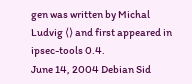gen was written by Michal Ludvig ⟨⟩ and first appeared in ipsec-tools 0.4.
June 14, 2004 Debian Sid